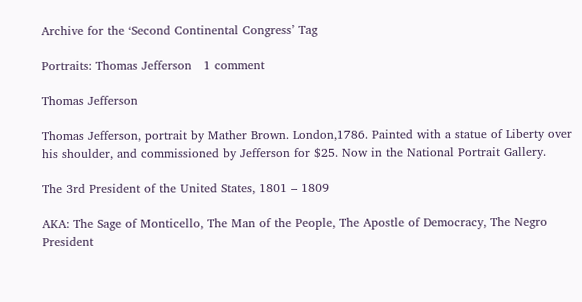Archive for the ‘Second Continental Congress’ Tag

Portraits: Thomas Jefferson   1 comment

Thomas Jefferson

Thomas Jefferson, portrait by Mather Brown. London,1786. Painted with a statue of Liberty over his shoulder, and commissioned by Jefferson for $25. Now in the National Portrait Gallery.

The 3rd President of the United States, 1801 – 1809

AKA: The Sage of Monticello, The Man of the People, The Apostle of Democracy, The Negro President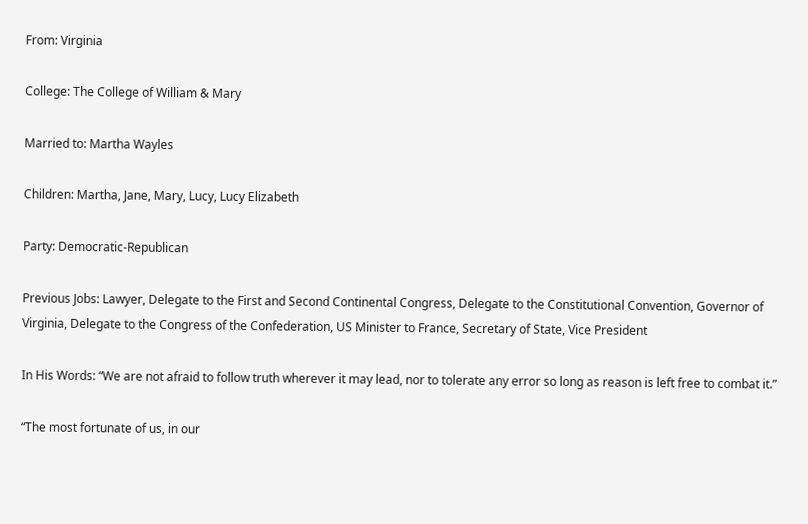From: Virginia

College: The College of William & Mary

Married to: Martha Wayles

Children: Martha, Jane, Mary, Lucy, Lucy Elizabeth

Party: Democratic-Republican

Previous Jobs: Lawyer, Delegate to the First and Second Continental Congress, Delegate to the Constitutional Convention, Governor of Virginia, Delegate to the Congress of the Confederation, US Minister to France, Secretary of State, Vice President

In His Words: “We are not afraid to follow truth wherever it may lead, nor to tolerate any error so long as reason is left free to combat it.”

“The most fortunate of us, in our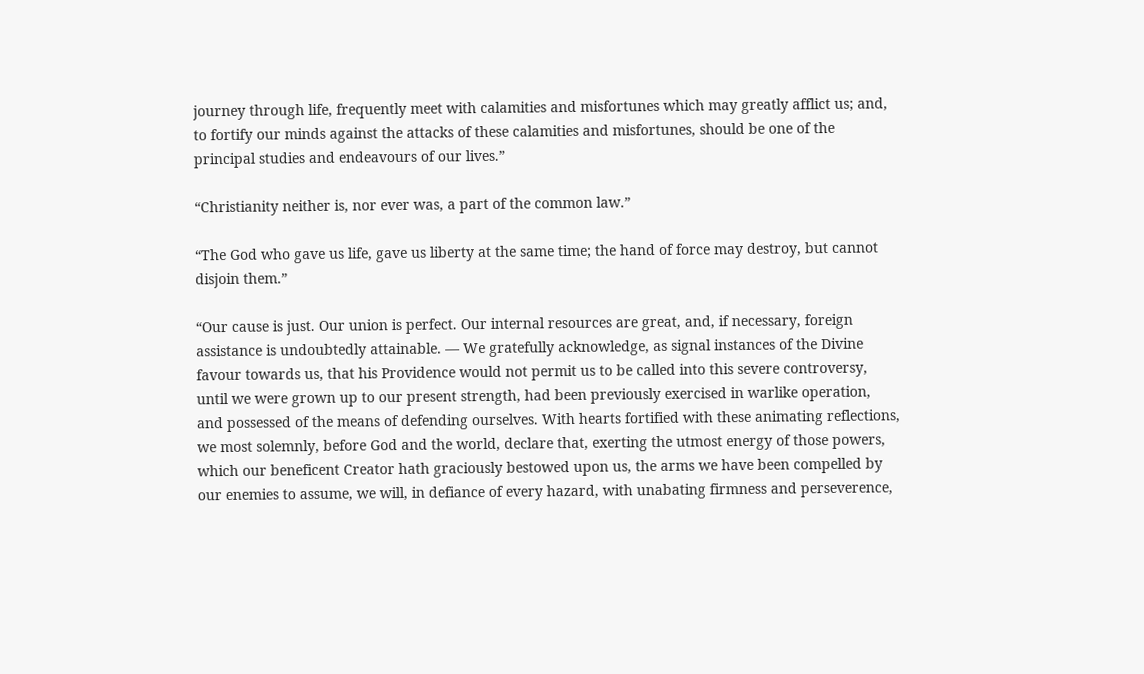journey through life, frequently meet with calamities and misfortunes which may greatly afflict us; and, to fortify our minds against the attacks of these calamities and misfortunes, should be one of the principal studies and endeavours of our lives.”

“Christianity neither is, nor ever was, a part of the common law.”

“The God who gave us life, gave us liberty at the same time; the hand of force may destroy, but cannot disjoin them.”

“Our cause is just. Our union is perfect. Our internal resources are great, and, if necessary, foreign assistance is undoubtedly attainable. — We gratefully acknowledge, as signal instances of the Divine favour towards us, that his Providence would not permit us to be called into this severe controversy, until we were grown up to our present strength, had been previously exercised in warlike operation, and possessed of the means of defending ourselves. With hearts fortified with these animating reflections, we most solemnly, before God and the world, declare that, exerting the utmost energy of those powers, which our beneficent Creator hath graciously bestowed upon us, the arms we have been compelled by our enemies to assume, we will, in defiance of every hazard, with unabating firmness and perseverence,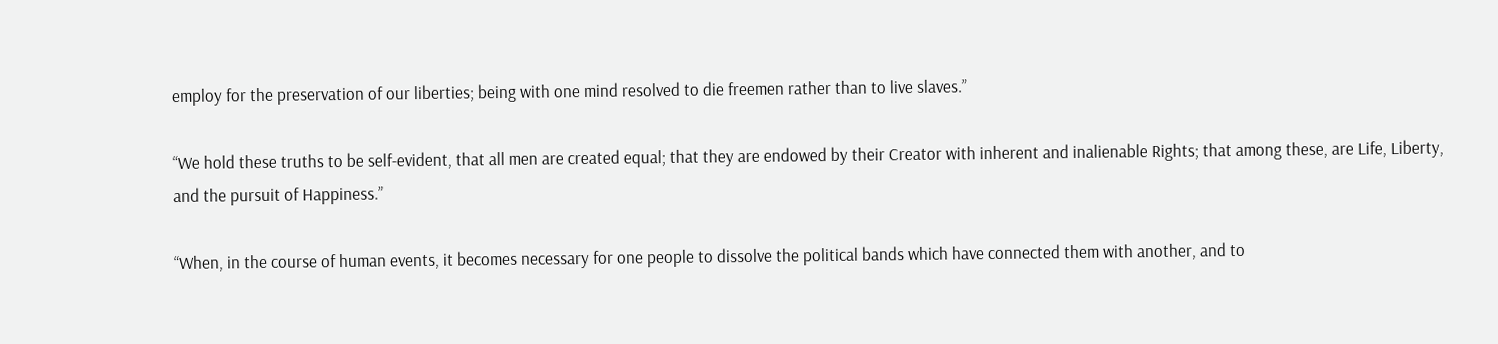employ for the preservation of our liberties; being with one mind resolved to die freemen rather than to live slaves.”

“We hold these truths to be self-evident, that all men are created equal; that they are endowed by their Creator with inherent and inalienable Rights; that among these, are Life, Liberty, and the pursuit of Happiness.”

“When, in the course of human events, it becomes necessary for one people to dissolve the political bands which have connected them with another, and to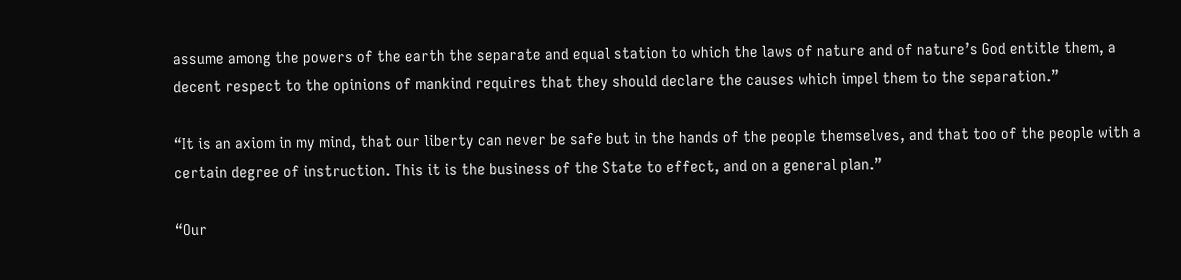assume among the powers of the earth the separate and equal station to which the laws of nature and of nature’s God entitle them, a decent respect to the opinions of mankind requires that they should declare the causes which impel them to the separation.”

“It is an axiom in my mind, that our liberty can never be safe but in the hands of the people themselves, and that too of the people with a certain degree of instruction. This it is the business of the State to effect, and on a general plan.”

“Our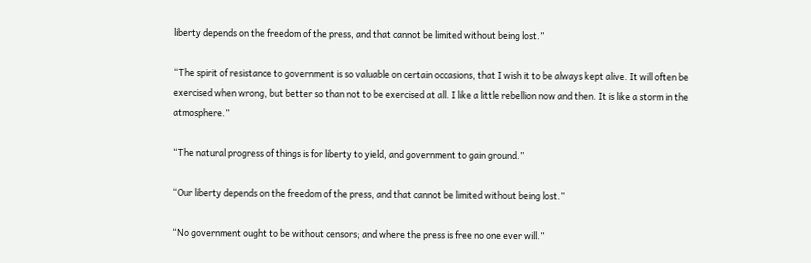liberty depends on the freedom of the press, and that cannot be limited without being lost.”

“The spirit of resistance to government is so valuable on certain occasions, that I wish it to be always kept alive. It will often be exercised when wrong, but better so than not to be exercised at all. I like a little rebellion now and then. It is like a storm in the atmosphere.”

“The natural progress of things is for liberty to yield, and government to gain ground.”

“Our liberty depends on the freedom of the press, and that cannot be limited without being lost.”

“No government ought to be without censors; and where the press is free no one ever will.”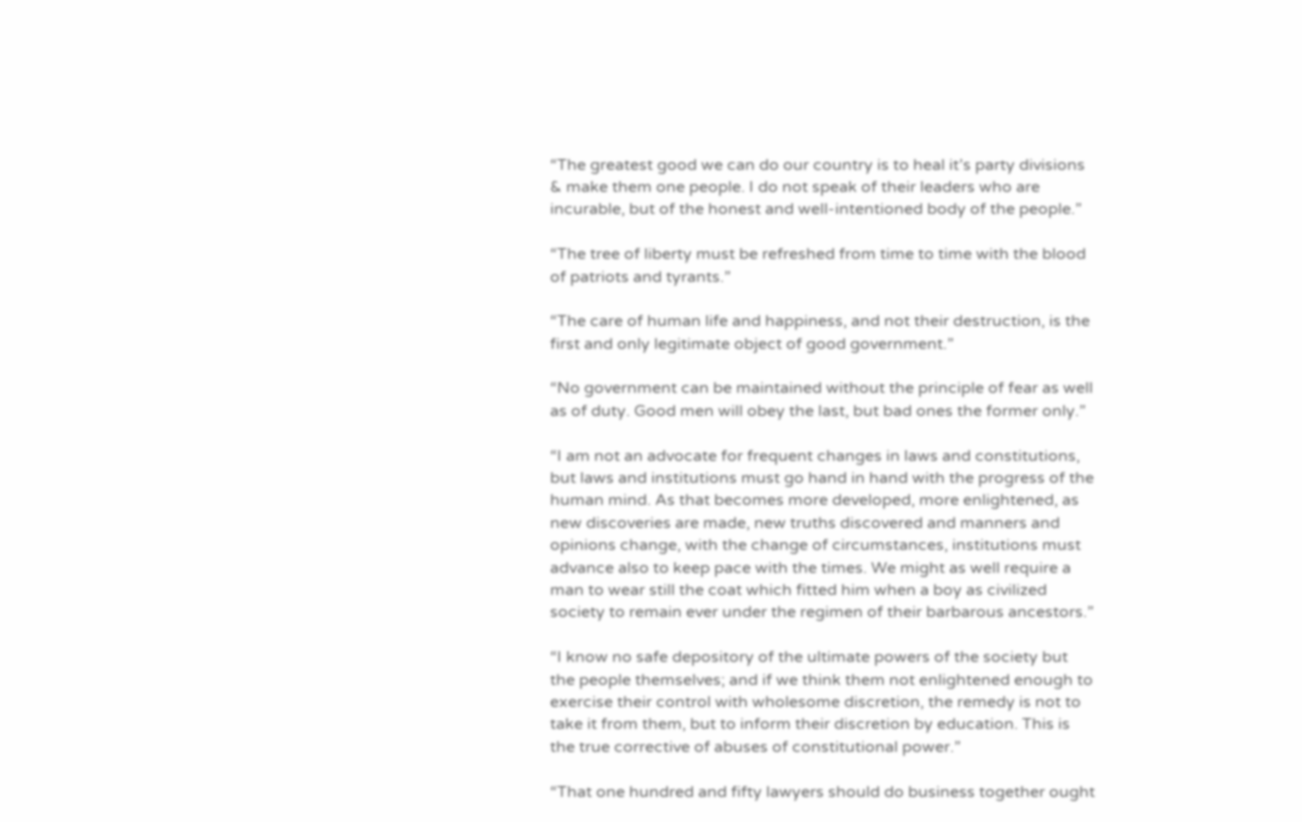“The greatest good we can do our country is to heal it’s party divisions & make them one people. I do not speak of their leaders who are incurable, but of the honest and well-intentioned body of the people.”

“The tree of liberty must be refreshed from time to time with the blood of patriots and tyrants.”

“The care of human life and happiness, and not their destruction, is the first and only legitimate object of good government.”

“No government can be maintained without the principle of fear as well as of duty. Good men will obey the last, but bad ones the former only.”

“I am not an advocate for frequent changes in laws and constitutions, but laws and institutions must go hand in hand with the progress of the human mind. As that becomes more developed, more enlightened, as new discoveries are made, new truths discovered and manners and opinions change, with the change of circumstances, institutions must advance also to keep pace with the times. We might as well require a man to wear still the coat which fitted him when a boy as civilized society to remain ever under the regimen of their barbarous ancestors.”

“I know no safe depository of the ultimate powers of the society but the people themselves; and if we think them not enlightened enough to exercise their control with wholesome discretion, the remedy is not to take it from them, but to inform their discretion by education. This is the true corrective of abuses of constitutional power.”

“That one hundred and fifty lawyers should do business together ought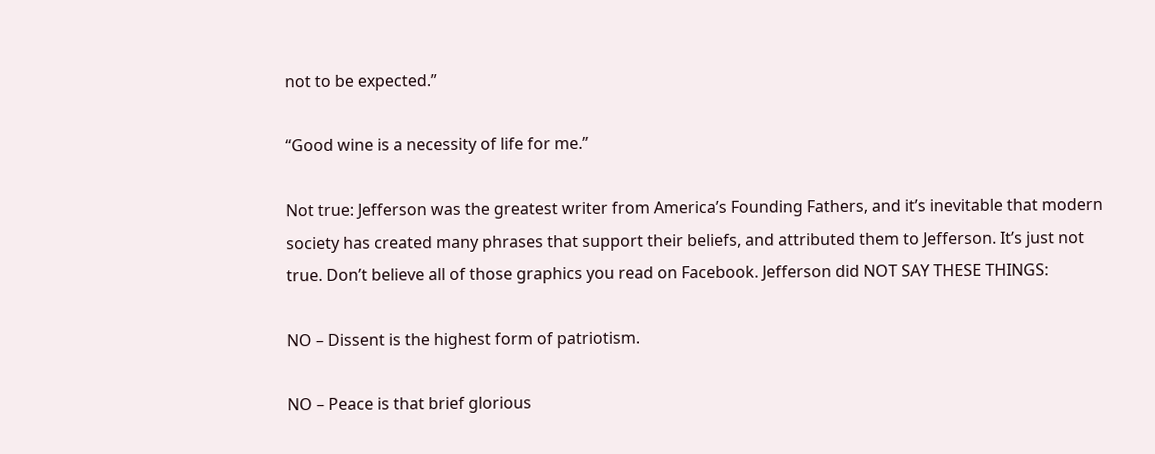not to be expected.”

“Good wine is a necessity of life for me.”

Not true: Jefferson was the greatest writer from America’s Founding Fathers, and it’s inevitable that modern society has created many phrases that support their beliefs, and attributed them to Jefferson. It’s just not true. Don’t believe all of those graphics you read on Facebook. Jefferson did NOT SAY THESE THINGS:

NO – Dissent is the highest form of patriotism.

NO – Peace is that brief glorious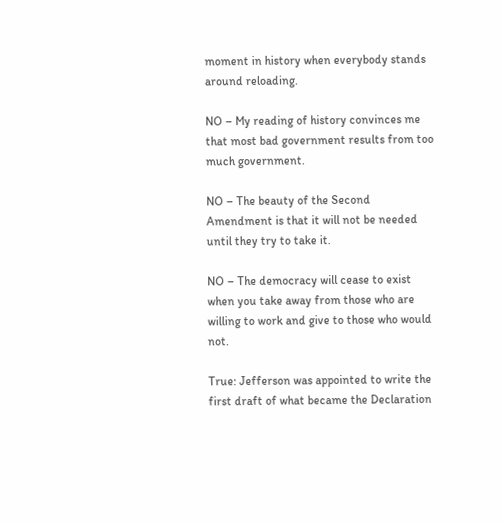moment in history when everybody stands around reloading.

NO – My reading of history convinces me that most bad government results from too much government.

NO – The beauty of the Second Amendment is that it will not be needed until they try to take it.

NO – The democracy will cease to exist when you take away from those who are willing to work and give to those who would not.

True: Jefferson was appointed to write the first draft of what became the Declaration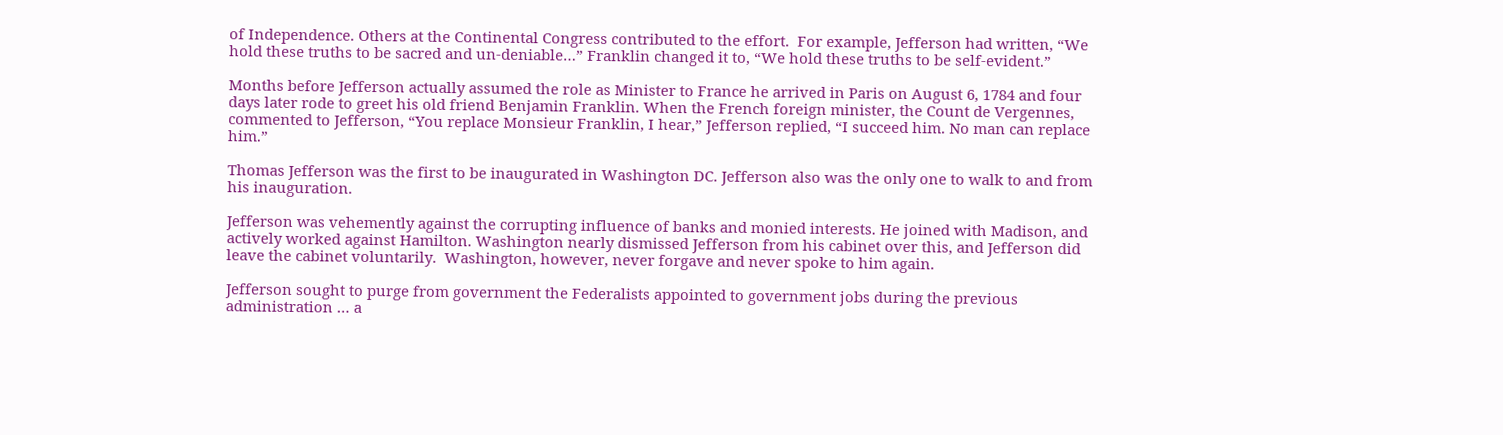of Independence. Others at the Continental Congress contributed to the effort.  For example, Jefferson had written, “We hold these truths to be sacred and un-deniable…” Franklin changed it to, “We hold these truths to be self-evident.”

Months before Jefferson actually assumed the role as Minister to France he arrived in Paris on August 6, 1784 and four days later rode to greet his old friend Benjamin Franklin. When the French foreign minister, the Count de Vergennes, commented to Jefferson, “You replace Monsieur Franklin, I hear,” Jefferson replied, “I succeed him. No man can replace him.”

Thomas Jefferson was the first to be inaugurated in Washington DC. Jefferson also was the only one to walk to and from his inauguration.

Jefferson was vehemently against the corrupting influence of banks and monied interests. He joined with Madison, and actively worked against Hamilton. Washington nearly dismissed Jefferson from his cabinet over this, and Jefferson did leave the cabinet voluntarily.  Washington, however, never forgave and never spoke to him again.

Jefferson sought to purge from government the Federalists appointed to government jobs during the previous administration … a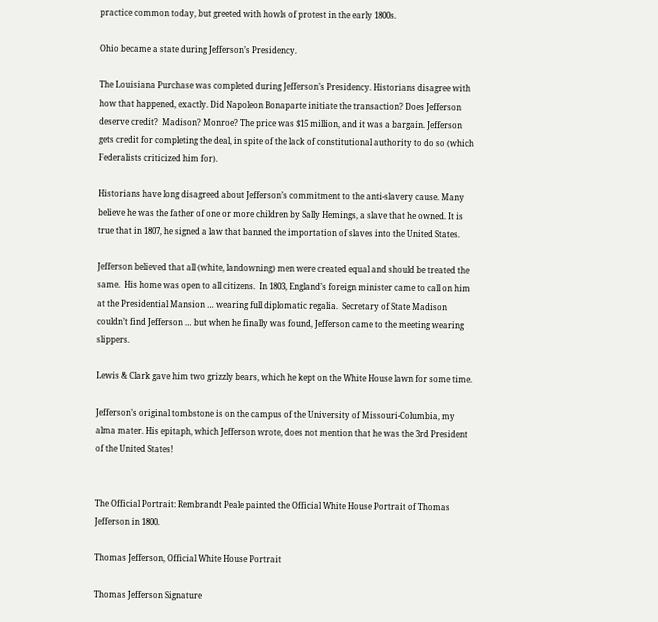practice common today, but greeted with howls of protest in the early 1800s.

Ohio became a state during Jefferson’s Presidency.

The Louisiana Purchase was completed during Jefferson’s Presidency. Historians disagree with how that happened, exactly. Did Napoleon Bonaparte initiate the transaction? Does Jefferson deserve credit?  Madison? Monroe? The price was $15 million, and it was a bargain. Jefferson gets credit for completing the deal, in spite of the lack of constitutional authority to do so (which Federalists criticized him for).

Historians have long disagreed about Jefferson’s commitment to the anti-slavery cause. Many believe he was the father of one or more children by Sally Hemings, a slave that he owned. It is true that in 1807, he signed a law that banned the importation of slaves into the United States.

Jefferson believed that all (white, landowning) men were created equal and should be treated the same.  His home was open to all citizens.  In 1803, England’s foreign minister came to call on him at the Presidential Mansion … wearing full diplomatic regalia.  Secretary of State Madison couldn’t find Jefferson … but when he finally was found, Jefferson came to the meeting wearing slippers.

Lewis & Clark gave him two grizzly bears, which he kept on the White House lawn for some time.

Jefferson’s original tombstone is on the campus of the University of Missouri-Columbia, my alma mater. His epitaph, which Jefferson wrote, does not mention that he was the 3rd President of the United States!


The Official Portrait: Rembrandt Peale painted the Official White House Portrait of Thomas Jefferson in 1800.

Thomas Jefferson, Official White House Portrait

Thomas Jefferson Signature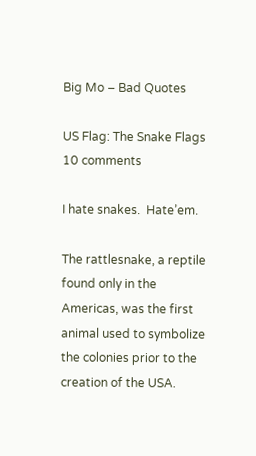Big Mo – Bad Quotes

US Flag: The Snake Flags   10 comments

I hate snakes.  Hate’em.

The rattlesnake, a reptile found only in the Americas, was the first animal used to symbolize the colonies prior to the creation of the USA.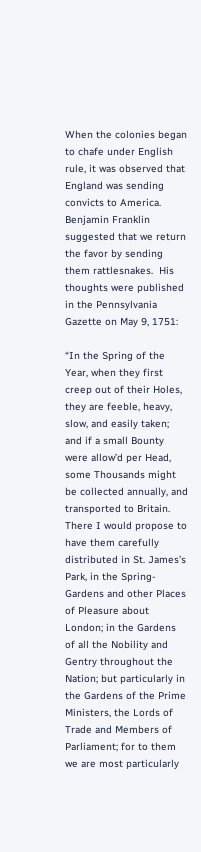When the colonies began to chafe under English rule, it was observed that England was sending convicts to America.  Benjamin Franklin suggested that we return the favor by sending them rattlesnakes.  His thoughts were published in the Pennsylvania Gazette on May 9, 1751:

“In the Spring of the Year, when they first creep out of their Holes, they are feeble, heavy, slow, and easily taken; and if a small Bounty were allow’d per Head, some Thousands might be collected annually, and transported to Britain. There I would propose to have them carefully distributed in St. James’s Park, in the Spring-Gardens and other Places of Pleasure about London; in the Gardens of all the Nobility and Gentry throughout the Nation; but particularly in the Gardens of the Prime Ministers, the Lords of Trade and Members of Parliament; for to them we are most particularly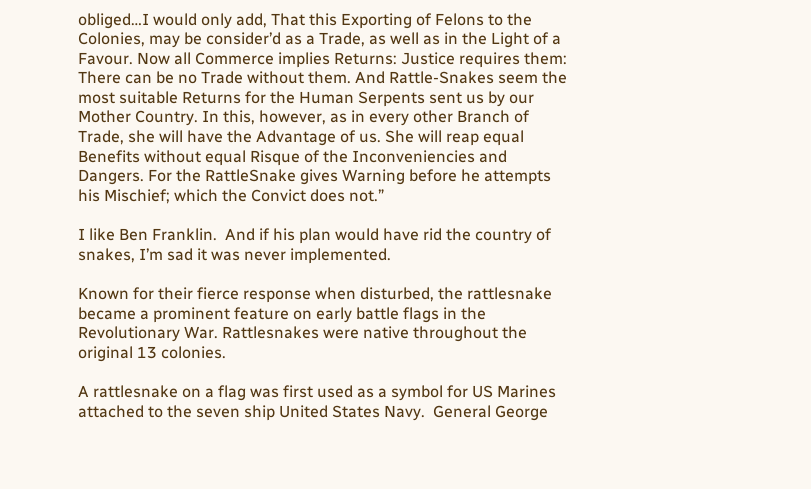obliged…I would only add, That this Exporting of Felons to the Colonies, may be consider’d as a Trade, as well as in the Light of a Favour. Now all Commerce implies Returns: Justice requires them: There can be no Trade without them. And Rattle-Snakes seem the most suitable Returns for the Human Serpents sent us by our Mother Country. In this, however, as in every other Branch of Trade, she will have the Advantage of us. She will reap equal Benefits without equal Risque of the Inconveniencies and Dangers. For the RattleSnake gives Warning before he attempts his Mischief; which the Convict does not.”

I like Ben Franklin.  And if his plan would have rid the country of snakes, I’m sad it was never implemented.

Known for their fierce response when disturbed, the rattlesnake became a prominent feature on early battle flags in the Revolutionary War. Rattlesnakes were native throughout the original 13 colonies.

A rattlesnake on a flag was first used as a symbol for US Marines attached to the seven ship United States Navy.  General George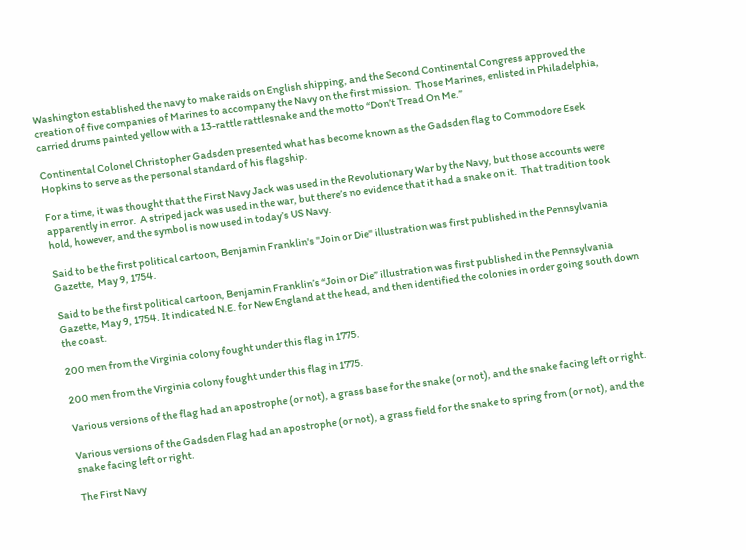Washington established the navy to make raids on English shipping, and the Second Continental Congress approved the creation of five companies of Marines to accompany the Navy on the first mission.  Those Marines, enlisted in Philadelphia, carried drums painted yellow with a 13-rattle rattlesnake and the motto “Don’t Tread On Me.”

Continental Colonel Christopher Gadsden presented what has become known as the Gadsden flag to Commodore Esek Hopkins to serve as the personal standard of his flagship.

For a time, it was thought that the First Navy Jack was used in the Revolutionary War by the Navy, but those accounts were apparently in error.  A striped jack was used in the war, but there’s no evidence that it had a snake on it.  That tradition took hold, however, and the symbol is now used in today’s US Navy.

Said to be the first political cartoon, Benjamin Franklin's "Join or Die" illustration was first published in the Pennsylvania Gazette,  May 9, 1754.

Said to be the first political cartoon, Benjamin Franklin’s “Join or Die” illustration was first published in the Pennsylvania Gazette, May 9, 1754. It indicated N.E. for New England at the head, and then identified the colonies in order going south down the coast.

200 men from the Virginia colony fought under this flag in 1775.

200 men from the Virginia colony fought under this flag in 1775.

Various versions of the flag had an apostrophe (or not), a grass base for the snake (or not), and the snake facing left or right.

Various versions of the Gadsden Flag had an apostrophe (or not), a grass field for the snake to spring from (or not), and the snake facing left or right.

The First Navy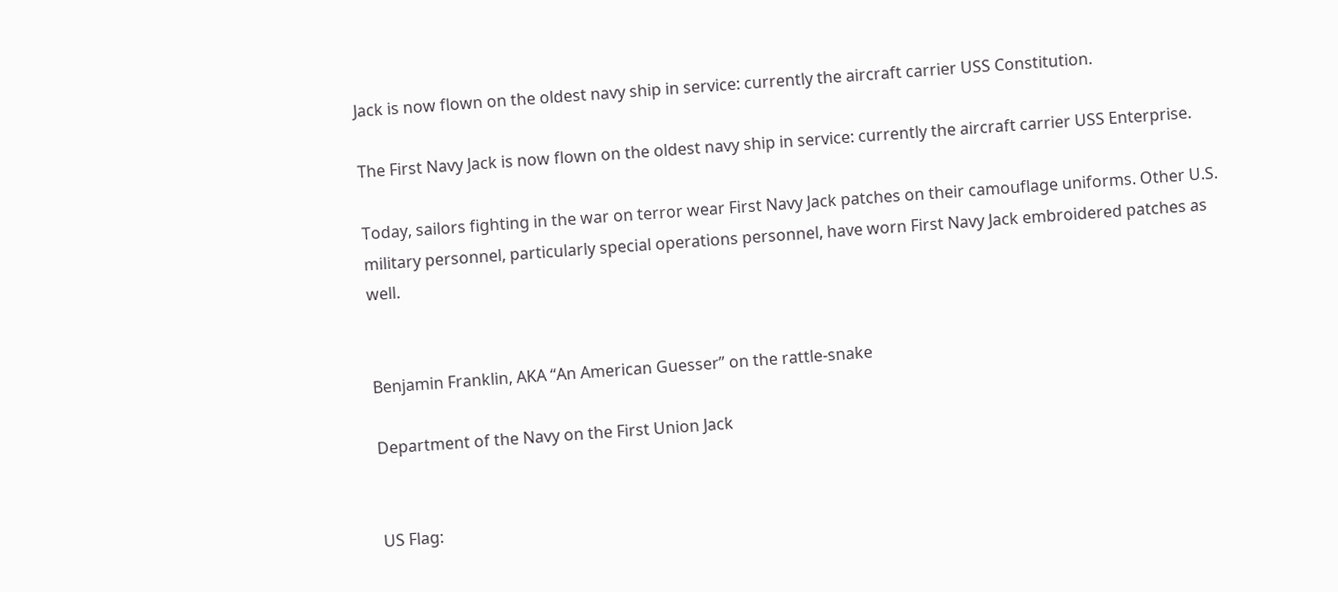Jack is now flown on the oldest navy ship in service: currently the aircraft carrier USS Constitution.

The First Navy Jack is now flown on the oldest navy ship in service: currently the aircraft carrier USS Enterprise.

Today, sailors fighting in the war on terror wear First Navy Jack patches on their camouflage uniforms. Other U.S. military personnel, particularly special operations personnel, have worn First Navy Jack embroidered patches as well.


Benjamin Franklin, AKA “An American Guesser” on the rattle-snake

Department of the Navy on the First Union Jack


US Flag: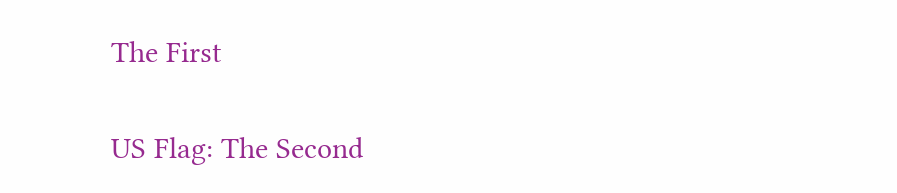The First

US Flag: The Second